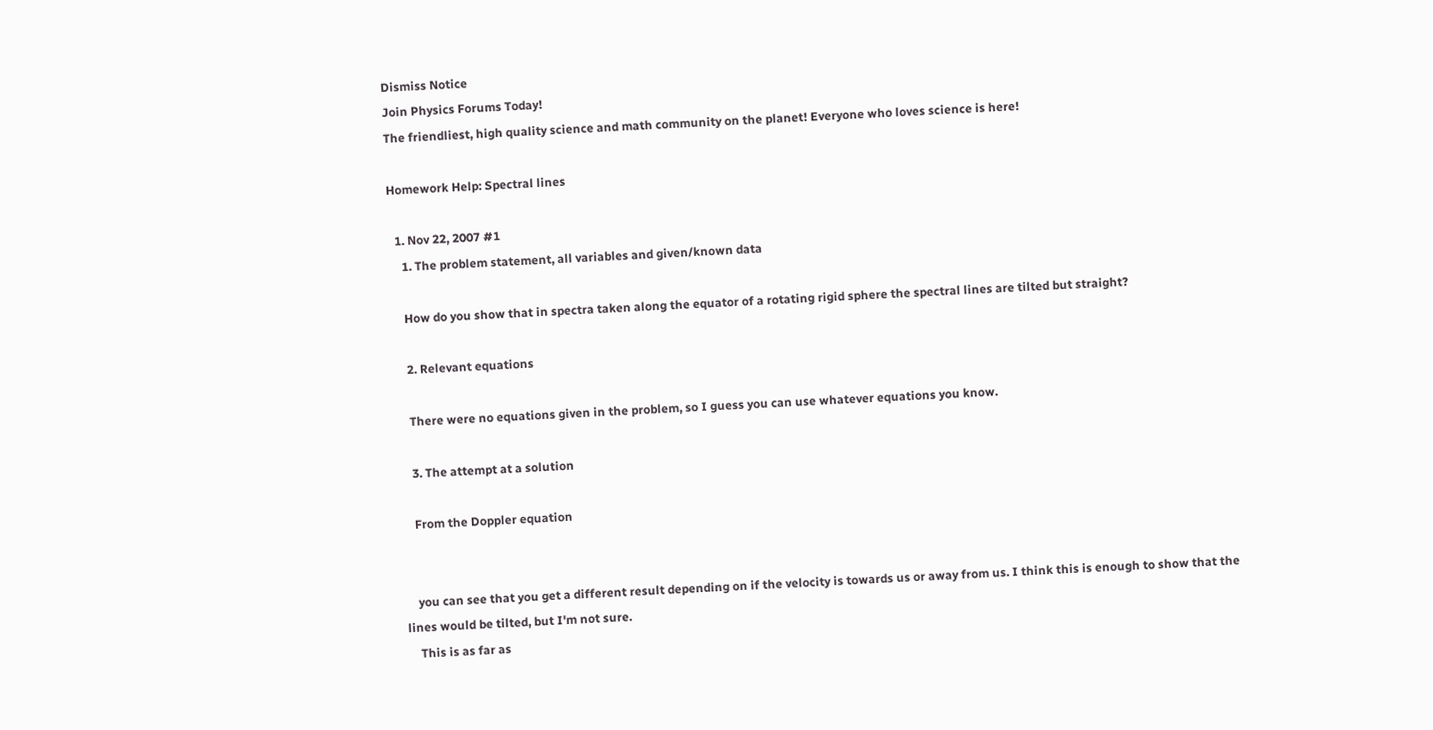Dismiss Notice
Join Physics Forums Today!
The friendliest, high quality science and math community on the planet! Everyone who loves science is here!

Homework Help: Spectral lines

  1. Nov 22, 2007 #1
    1. The problem statement, all variables and given/known data

    How do you show that in spectra taken along the equator of a rotating rigid sphere the spectral lines are tilted but straight?

    2. Relevant equations

    There were no equations given in the problem, so I guess you can use whatever equations you know.

    3. The attempt at a solution

    From the Doppler equation


    you can see that you get a different result depending on if the velocity is towards us or away from us. I think this is enough to show that the lines would be tilted, but I'm not sure.
    This is as far as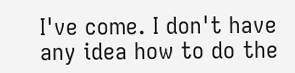I've come. I don't have any idea how to do the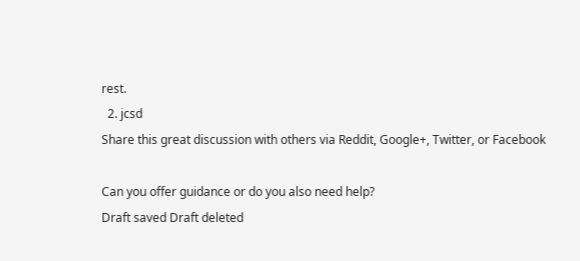rest.
  2. jcsd
Share this great discussion with others via Reddit, Google+, Twitter, or Facebook

Can you offer guidance or do you also need help?
Draft saved Draft deleted